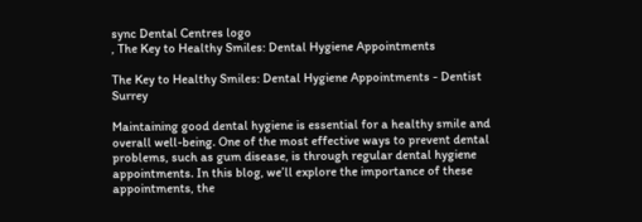sync Dental Centres logo
, The Key to Healthy Smiles: Dental Hygiene Appointments

The Key to Healthy Smiles: Dental Hygiene Appointments - Dentist Surrey

Maintaining good dental hygiene is essential for a healthy smile and overall well-being. One of the most effective ways to prevent dental problems, such as gum disease, is through regular dental hygiene appointments. In this blog, we’ll explore the importance of these appointments, the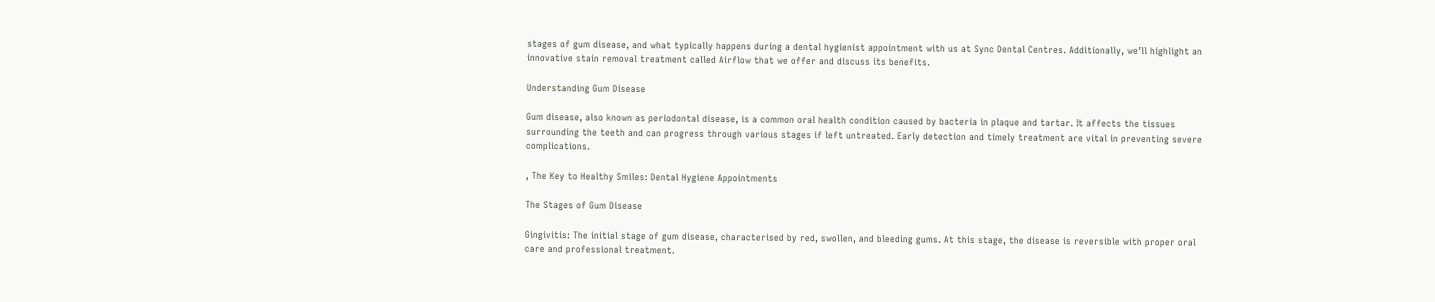stages of gum disease, and what typically happens during a dental hygienist appointment with us at Sync Dental Centres. Additionally, we’ll highlight an innovative stain removal treatment called Airflow that we offer and discuss its benefits.

Understanding Gum Disease

Gum disease, also known as periodontal disease, is a common oral health condition caused by bacteria in plaque and tartar. It affects the tissues surrounding the teeth and can progress through various stages if left untreated. Early detection and timely treatment are vital in preventing severe complications.

, The Key to Healthy Smiles: Dental Hygiene Appointments

The Stages of Gum Disease

Gingivitis: The initial stage of gum disease, characterised by red, swollen, and bleeding gums. At this stage, the disease is reversible with proper oral care and professional treatment.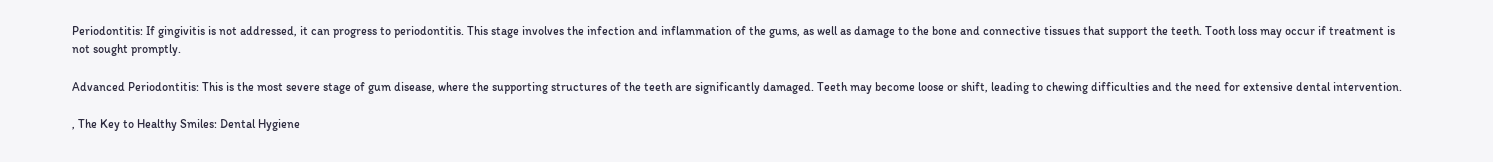Periodontitis: If gingivitis is not addressed, it can progress to periodontitis. This stage involves the infection and inflammation of the gums, as well as damage to the bone and connective tissues that support the teeth. Tooth loss may occur if treatment is not sought promptly.

Advanced Periodontitis: This is the most severe stage of gum disease, where the supporting structures of the teeth are significantly damaged. Teeth may become loose or shift, leading to chewing difficulties and the need for extensive dental intervention.

, The Key to Healthy Smiles: Dental Hygiene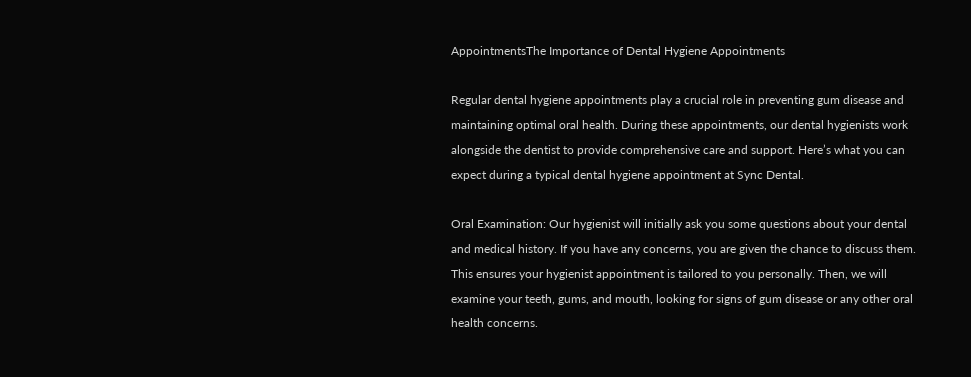AppointmentsThe Importance of Dental Hygiene Appointments

Regular dental hygiene appointments play a crucial role in preventing gum disease and maintaining optimal oral health. During these appointments, our dental hygienists work alongside the dentist to provide comprehensive care and support. Here’s what you can expect during a typical dental hygiene appointment at Sync Dental.

Oral Examination: Our hygienist will initially ask you some questions about your dental and medical history. If you have any concerns, you are given the chance to discuss them. This ensures your hygienist appointment is tailored to you personally. Then, we will examine your teeth, gums, and mouth, looking for signs of gum disease or any other oral health concerns.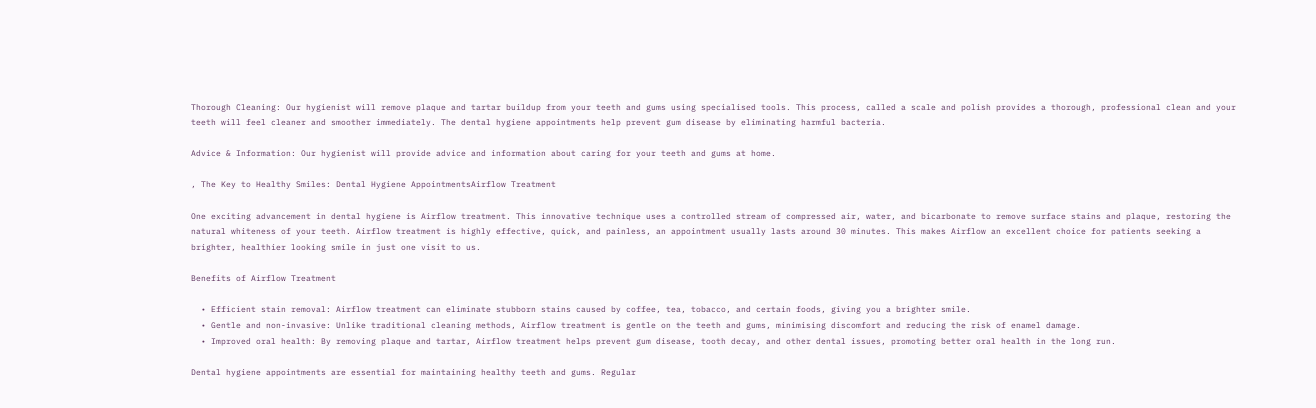Thorough Cleaning: Our hygienist will remove plaque and tartar buildup from your teeth and gums using specialised tools. This process, called a scale and polish provides a thorough, professional clean and your teeth will feel cleaner and smoother immediately. The dental hygiene appointments help prevent gum disease by eliminating harmful bacteria.

Advice & Information: Our hygienist will provide advice and information about caring for your teeth and gums at home.

, The Key to Healthy Smiles: Dental Hygiene AppointmentsAirflow Treatment

One exciting advancement in dental hygiene is Airflow treatment. This innovative technique uses a controlled stream of compressed air, water, and bicarbonate to remove surface stains and plaque, restoring the natural whiteness of your teeth. Airflow treatment is highly effective, quick, and painless, an appointment usually lasts around 30 minutes. This makes Airflow an excellent choice for patients seeking a brighter, healthier looking smile in just one visit to us.

Benefits of Airflow Treatment

  • Efficient stain removal: Airflow treatment can eliminate stubborn stains caused by coffee, tea, tobacco, and certain foods, giving you a brighter smile.
  • Gentle and non-invasive: Unlike traditional cleaning methods, Airflow treatment is gentle on the teeth and gums, minimising discomfort and reducing the risk of enamel damage.
  • Improved oral health: By removing plaque and tartar, Airflow treatment helps prevent gum disease, tooth decay, and other dental issues, promoting better oral health in the long run.

Dental hygiene appointments are essential for maintaining healthy teeth and gums. Regular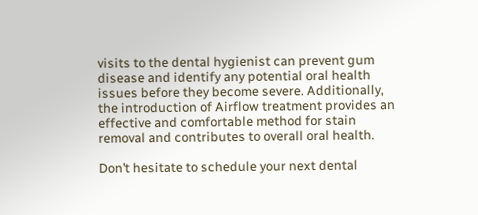visits to the dental hygienist can prevent gum disease and identify any potential oral health issues before they become severe. Additionally, the introduction of Airflow treatment provides an effective and comfortable method for stain removal and contributes to overall oral health.

Don’t hesitate to schedule your next dental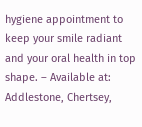hygiene appointment to keep your smile radiant and your oral health in top shape. – Available at: Addlestone, Chertsey,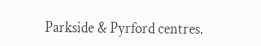Parkside & Pyrford centres.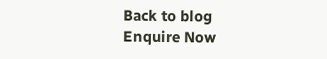Back to blog
Enquire Now